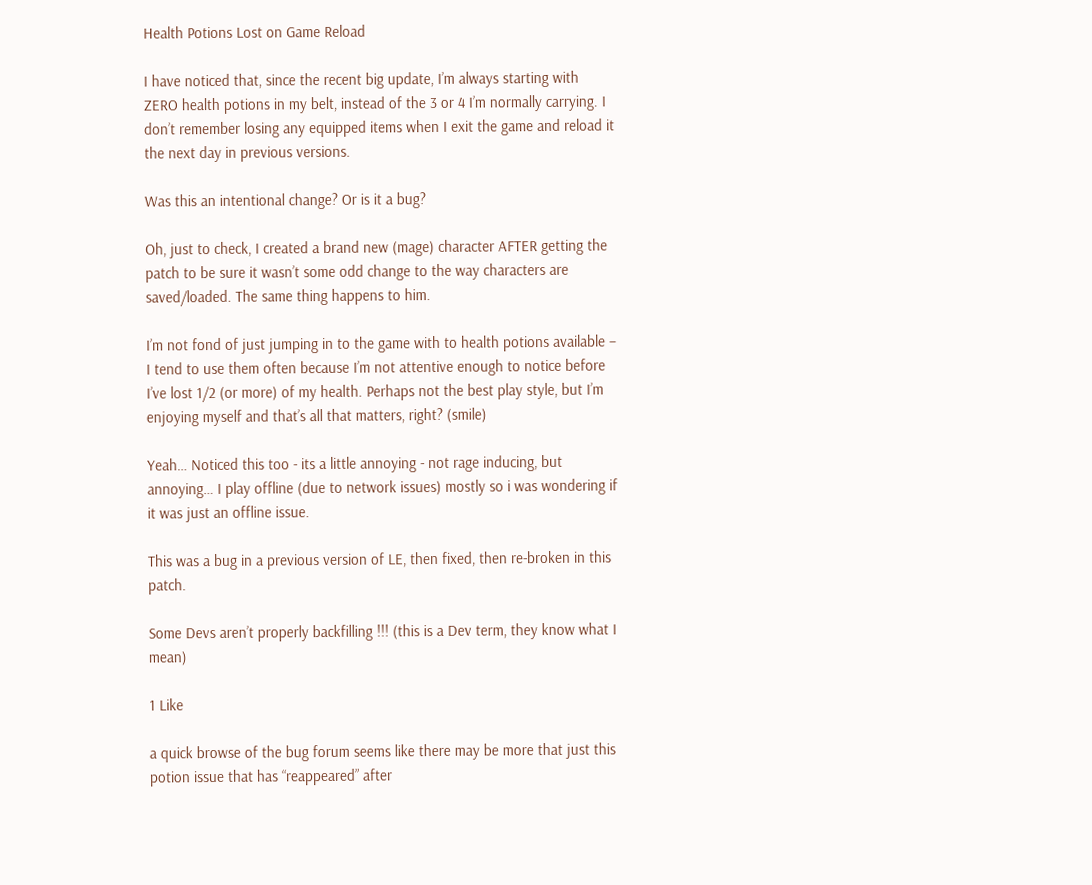Health Potions Lost on Game Reload

I have noticed that, since the recent big update, I’m always starting with ZERO health potions in my belt, instead of the 3 or 4 I’m normally carrying. I don’t remember losing any equipped items when I exit the game and reload it the next day in previous versions.

Was this an intentional change? Or is it a bug?

Oh, just to check, I created a brand new (mage) character AFTER getting the patch to be sure it wasn’t some odd change to the way characters are saved/loaded. The same thing happens to him.

I’m not fond of just jumping in to the game with to health potions available – I tend to use them often because I’m not attentive enough to notice before I’ve lost 1/2 (or more) of my health. Perhaps not the best play style, but I’m enjoying myself and that’s all that matters, right? (smile)

Yeah… Noticed this too - its a little annoying - not rage inducing, but annoying… I play offline (due to network issues) mostly so i was wondering if it was just an offline issue.

This was a bug in a previous version of LE, then fixed, then re-broken in this patch.

Some Devs aren’t properly backfilling !!! (this is a Dev term, they know what I mean)

1 Like

a quick browse of the bug forum seems like there may be more that just this potion issue that has “reappeared” after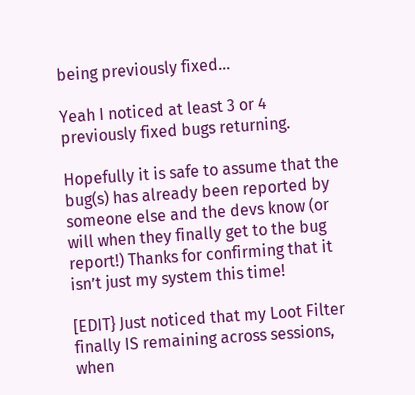being previously fixed…

Yeah I noticed at least 3 or 4 previously fixed bugs returning.

Hopefully it is safe to assume that the bug(s) has already been reported by someone else and the devs know (or will when they finally get to the bug report!) Thanks for confirming that it isn’t just my system this time!

[EDIT} Just noticed that my Loot Filter finally IS remaining across sessions, when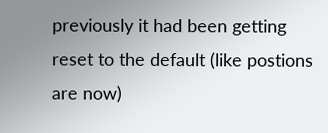previously it had been getting reset to the default (like postions are now)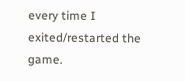every time I exited/restarted the game.